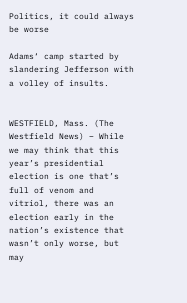Politics, it could always be worse

Adams‘ camp started by slandering Jefferson with a volley of insults.


WESTFIELD, Mass. (The Westfield News) – While we may think that this year’s presidential election is one that’s full of venom and vitriol, there was an election early in the nation’s existence that wasn’t only worse, but may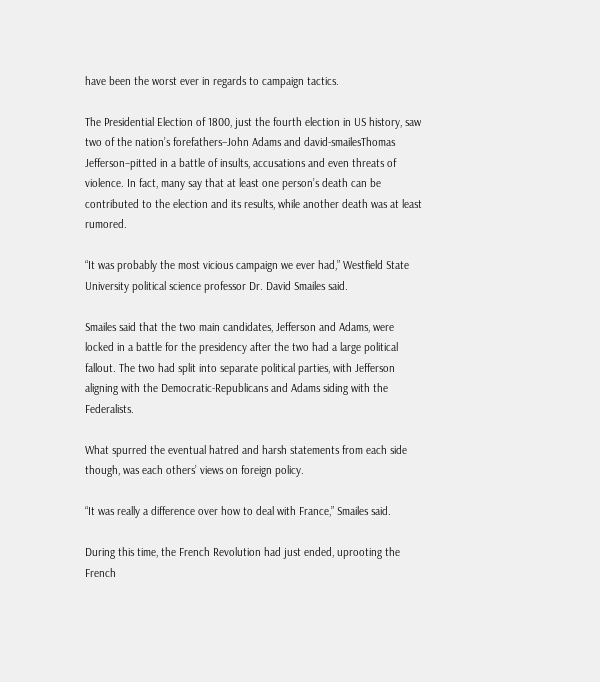have been the worst ever in regards to campaign tactics.

The Presidential Election of 1800, just the fourth election in US history, saw two of the nation’s forefathers–John Adams and david-smailesThomas Jefferson–pitted in a battle of insults, accusations and even threats of violence. In fact, many say that at least one person’s death can be contributed to the election and its results, while another death was at least rumored.

“It was probably the most vicious campaign we ever had,” Westfield State University political science professor Dr. David Smailes said.

Smailes said that the two main candidates, Jefferson and Adams, were locked in a battle for the presidency after the two had a large political fallout. The two had split into separate political parties, with Jefferson aligning with the Democratic-Republicans and Adams siding with the Federalists.

What spurred the eventual hatred and harsh statements from each side though, was each others’ views on foreign policy.

“It was really a difference over how to deal with France,” Smailes said.

During this time, the French Revolution had just ended, uprooting the French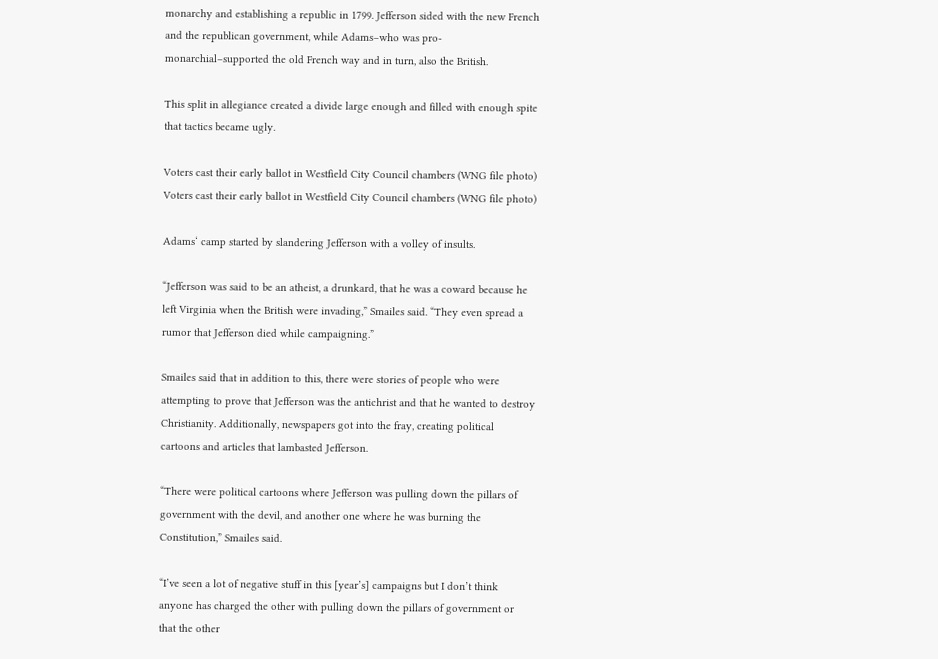monarchy and establishing a republic in 1799. Jefferson sided with the new French and the republican government, while Adams–who was pro-monarchial–supported the old French way and in turn, also the British.

This split in allegiance created a divide large enough and filled with enough spite that tactics became ugly.

Voters cast their early ballot in Westfield City Council chambers (WNG file photo)
Voters cast their early ballot in Westfield City Council chambers (WNG file photo)

Adams‘ camp started by slandering Jefferson with a volley of insults.

“Jefferson was said to be an atheist, a drunkard, that he was a coward because he left Virginia when the British were invading,” Smailes said. “They even spread a rumor that Jefferson died while campaigning.”

Smailes said that in addition to this, there were stories of people who were attempting to prove that Jefferson was the antichrist and that he wanted to destroy Christianity. Additionally, newspapers got into the fray, creating political cartoons and articles that lambasted Jefferson.

“There were political cartoons where Jefferson was pulling down the pillars of government with the devil, and another one where he was burning the Constitution,” Smailes said.

“I’ve seen a lot of negative stuff in this [year’s] campaigns but I don’t think anyone has charged the other with pulling down the pillars of government or that the other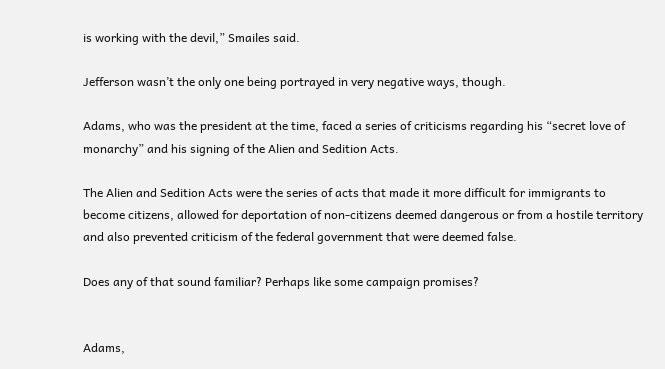is working with the devil,” Smailes said.

Jefferson wasn’t the only one being portrayed in very negative ways, though.

Adams, who was the president at the time, faced a series of criticisms regarding his “secret love of monarchy” and his signing of the Alien and Sedition Acts.

The Alien and Sedition Acts were the series of acts that made it more difficult for immigrants to become citizens, allowed for deportation of non-citizens deemed dangerous or from a hostile territory and also prevented criticism of the federal government that were deemed false.

Does any of that sound familiar? Perhaps like some campaign promises?


Adams,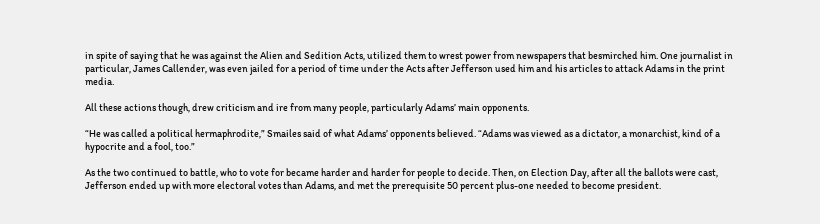in spite of saying that he was against the Alien and Sedition Acts, utilized them to wrest power from newspapers that besmirched him. One journalist in particular, James Callender, was even jailed for a period of time under the Acts after Jefferson used him and his articles to attack Adams in the print media.

All these actions though, drew criticism and ire from many people, particularly Adams’ main opponents.

“He was called a political hermaphrodite,” Smailes said of what Adams’ opponents believed. “Adams was viewed as a dictator, a monarchist, kind of a hypocrite and a fool, too.”

As the two continued to battle, who to vote for became harder and harder for people to decide. Then, on Election Day, after all the ballots were cast, Jefferson ended up with more electoral votes than Adams, and met the prerequisite 50 percent plus-one needed to become president.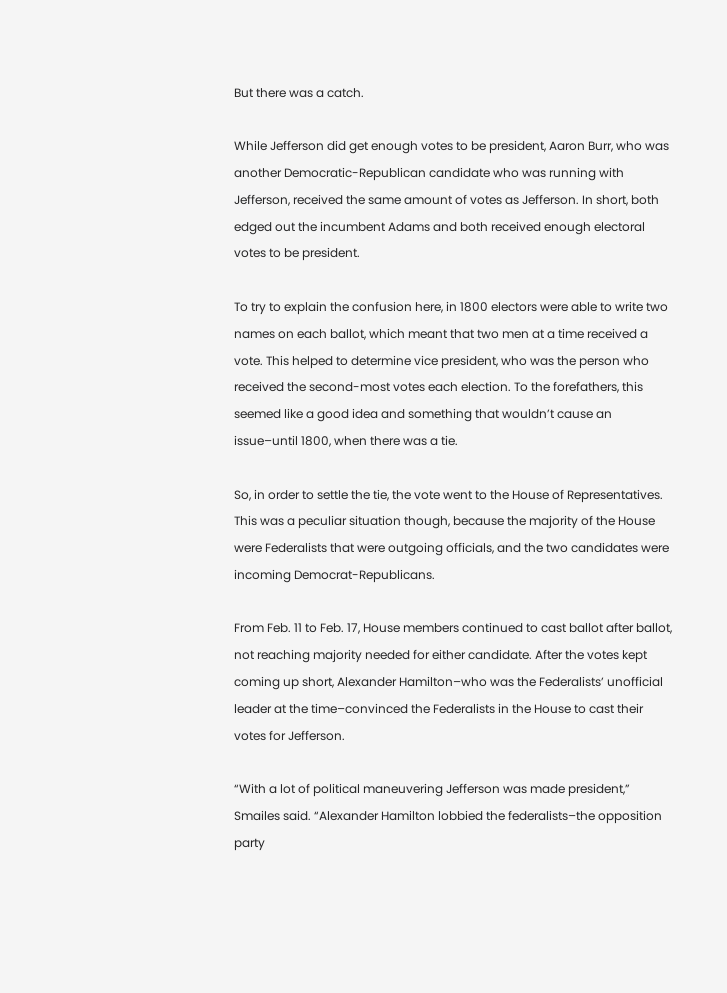But there was a catch.

While Jefferson did get enough votes to be president, Aaron Burr, who was another Democratic-Republican candidate who was running with Jefferson, received the same amount of votes as Jefferson. In short, both edged out the incumbent Adams and both received enough electoral votes to be president.

To try to explain the confusion here, in 1800 electors were able to write two names on each ballot, which meant that two men at a time received a vote. This helped to determine vice president, who was the person who received the second-most votes each election. To the forefathers, this seemed like a good idea and something that wouldn’t cause an issue–until 1800, when there was a tie.

So, in order to settle the tie, the vote went to the House of Representatives. This was a peculiar situation though, because the majority of the House were Federalists that were outgoing officials, and the two candidates were incoming Democrat-Republicans.

From Feb. 11 to Feb. 17, House members continued to cast ballot after ballot, not reaching majority needed for either candidate. After the votes kept coming up short, Alexander Hamilton–who was the Federalists’ unofficial leader at the time–convinced the Federalists in the House to cast their votes for Jefferson.

“With a lot of political maneuvering Jefferson was made president,” Smailes said. “Alexander Hamilton lobbied the federalists–the opposition party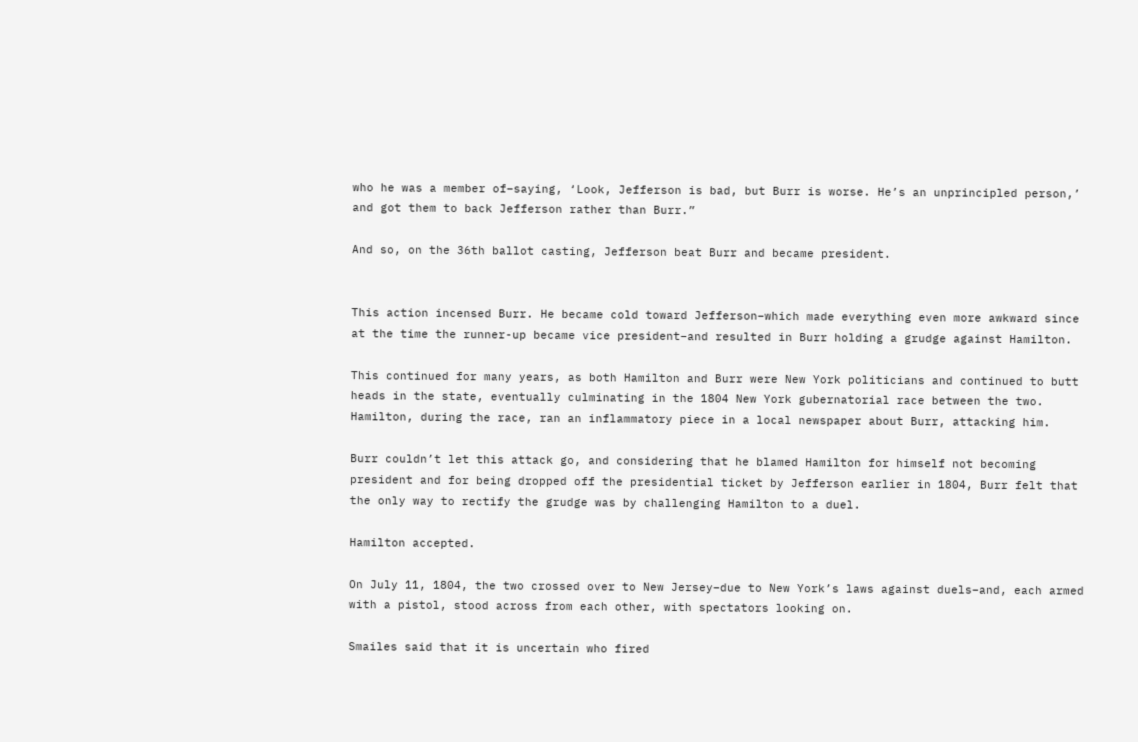who he was a member of–saying, ‘Look, Jefferson is bad, but Burr is worse. He’s an unprincipled person,’ and got them to back Jefferson rather than Burr.”

And so, on the 36th ballot casting, Jefferson beat Burr and became president.


This action incensed Burr. He became cold toward Jefferson–which made everything even more awkward since at the time the runner-up became vice president–and resulted in Burr holding a grudge against Hamilton.

This continued for many years, as both Hamilton and Burr were New York politicians and continued to butt heads in the state, eventually culminating in the 1804 New York gubernatorial race between the two. Hamilton, during the race, ran an inflammatory piece in a local newspaper about Burr, attacking him.

Burr couldn’t let this attack go, and considering that he blamed Hamilton for himself not becoming president and for being dropped off the presidential ticket by Jefferson earlier in 1804, Burr felt that the only way to rectify the grudge was by challenging Hamilton to a duel.

Hamilton accepted.

On July 11, 1804, the two crossed over to New Jersey–due to New York’s laws against duels–and, each armed with a pistol, stood across from each other, with spectators looking on.

Smailes said that it is uncertain who fired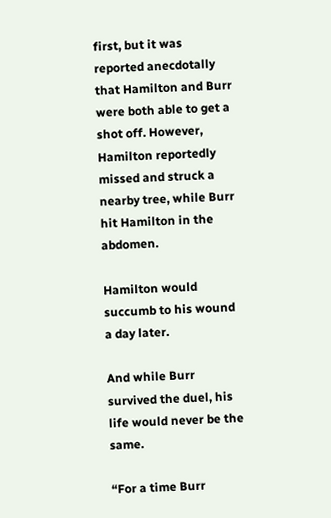first, but it was reported anecdotally that Hamilton and Burr were both able to get a shot off. However, Hamilton reportedly missed and struck a nearby tree, while Burr hit Hamilton in the abdomen.

Hamilton would succumb to his wound a day later.

And while Burr survived the duel, his life would never be the same.

“For a time Burr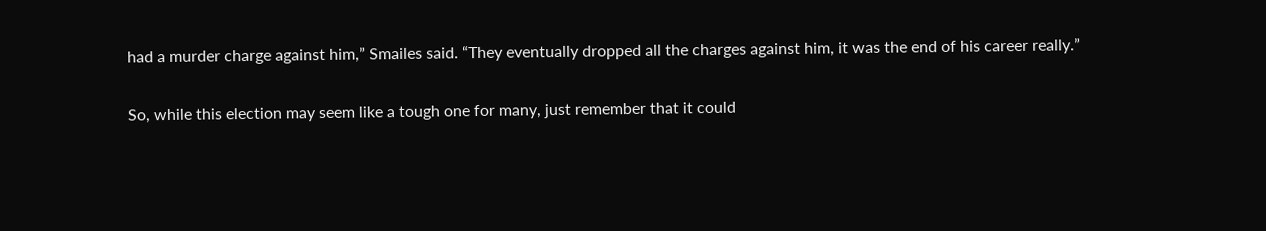had a murder charge against him,” Smailes said. “They eventually dropped all the charges against him, it was the end of his career really.”

So, while this election may seem like a tough one for many, just remember that it could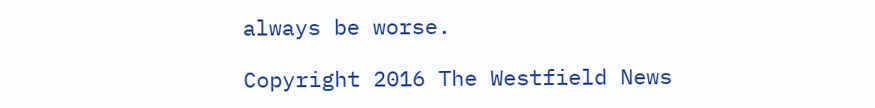always be worse.

Copyright 2016 The Westfield News